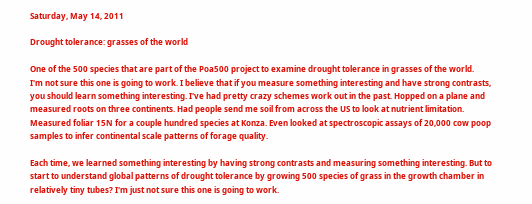Saturday, May 14, 2011

Drought tolerance: grasses of the world

One of the 500 species that are part of the Poa500 project to examine drought tolerance in grasses of the world.
I'm not sure this one is going to work. I believe that if you measure something interesting and have strong contrasts, you should learn something interesting. I've had pretty crazy schemes work out in the past. Hopped on a plane and measured roots on three continents. Had people send me soil from across the US to look at nutrient limitation. Measured foliar 15N for a couple hundred species at Konza. Even looked at spectroscopic assays of 20,000 cow poop samples to infer continental scale patterns of forage quality.

Each time, we learned something interesting by having strong contrasts and measuring something interesting. But to start to understand global patterns of drought tolerance by growing 500 species of grass in the growth chamber in relatively tiny tubes? I'm just not sure this one is going to work.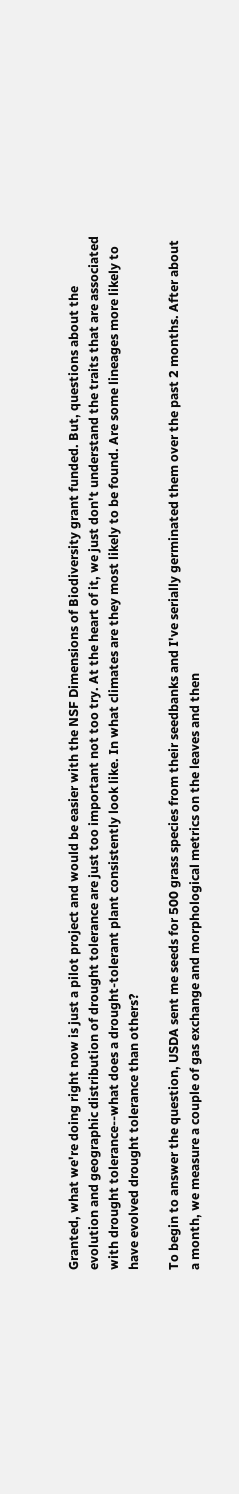Granted, what we're doing right now is just a pilot project and would be easier with the NSF Dimensions of Biodiversity grant funded. But, questions about the evolution and geographic distribution of drought tolerance are just too important not too try. At the heart of it, we just don't understand the traits that are associated with drought tolerance--what does a drought-tolerant plant consistently look like. In what climates are they most likely to be found. Are some lineages more likely to have evolved drought tolerance than others?

To begin to answer the question, USDA sent me seeds for 500 grass species from their seedbanks and I've serially germinated them over the past 2 months. After about a month, we measure a couple of gas exchange and morphological metrics on the leaves and then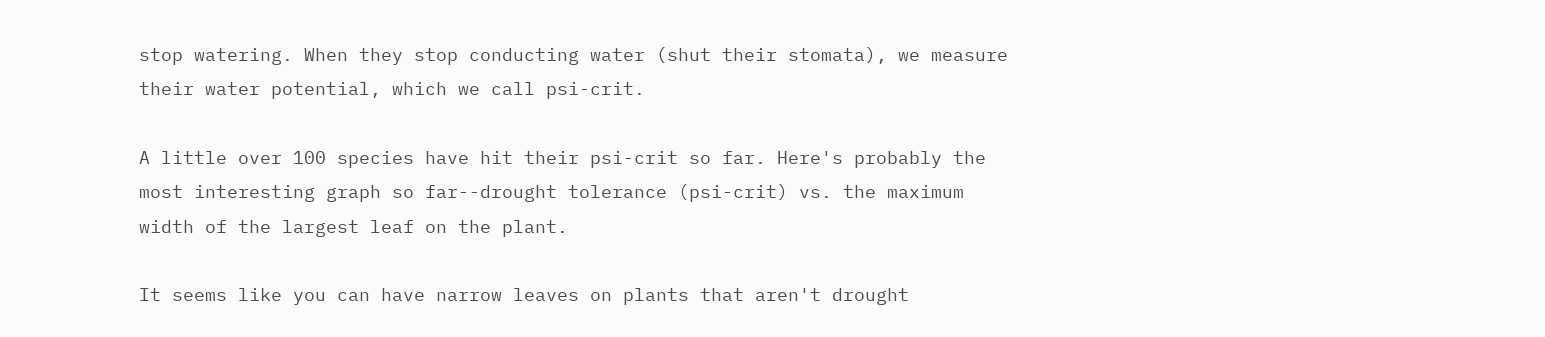stop watering. When they stop conducting water (shut their stomata), we measure their water potential, which we call psi-crit.

A little over 100 species have hit their psi-crit so far. Here's probably the most interesting graph so far--drought tolerance (psi-crit) vs. the maximum width of the largest leaf on the plant.

It seems like you can have narrow leaves on plants that aren't drought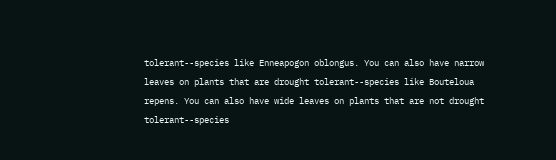tolerant--species like Enneapogon oblongus. You can also have narrow leaves on plants that are drought tolerant--species like Bouteloua repens. You can also have wide leaves on plants that are not drought tolerant--species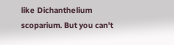like Dichanthelium scoparium. But you can't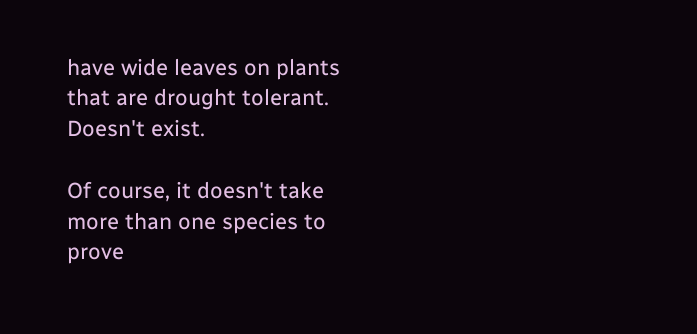have wide leaves on plants that are drought tolerant. Doesn't exist.

Of course, it doesn't take more than one species to prove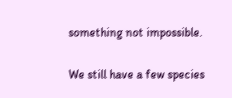something not impossible.

We still have a few species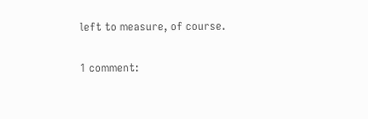left to measure, of course.

1 comment: